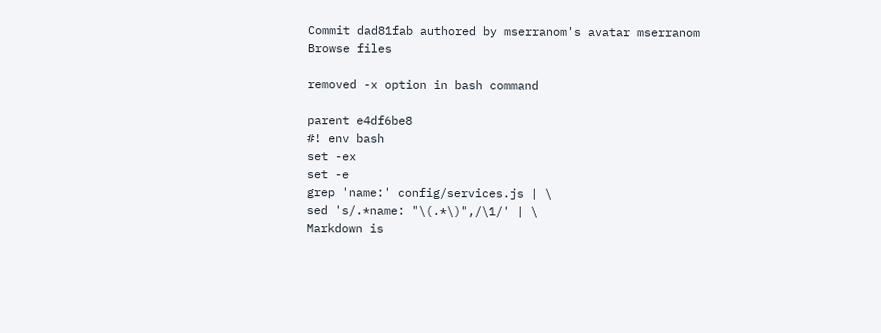Commit dad81fab authored by mserranom's avatar mserranom
Browse files

removed -x option in bash command

parent e4df6be8
#! env bash
set -ex
set -e
grep 'name:' config/services.js | \
sed 's/.*name: "\(.*\)",/\1/' | \
Markdown is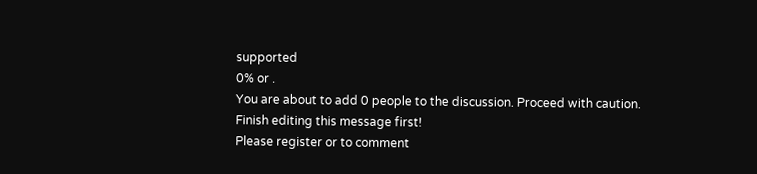supported
0% or .
You are about to add 0 people to the discussion. Proceed with caution.
Finish editing this message first!
Please register or to comment